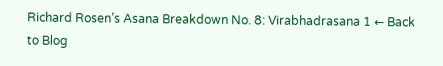Richard Rosen’s Asana Breakdown No. 8: Virabhadrasana 1 ← Back to Blog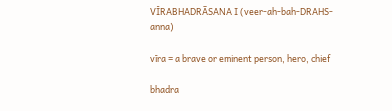VĪRABHADRĀSANA I (veer-ah-bah-DRAHS-anna)

vīra = a brave or eminent person, hero, chief

bhadra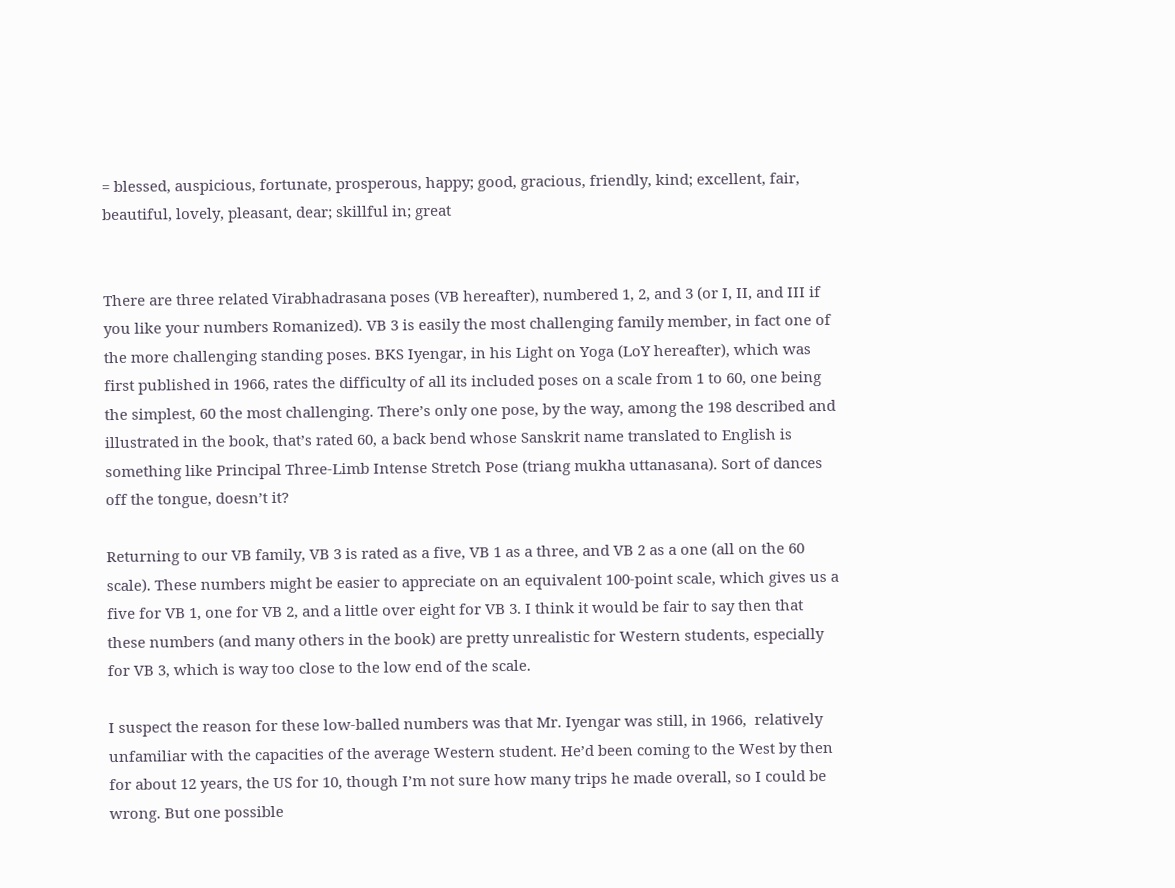= blessed, auspicious, fortunate, prosperous, happy; good, gracious, friendly, kind; excellent, fair, beautiful, lovely, pleasant, dear; skillful in; great


There are three related Virabhadrasana poses (VB hereafter), numbered 1, 2, and 3 (or I, II, and III if you like your numbers Romanized). VB 3 is easily the most challenging family member, in fact one of the more challenging standing poses. BKS Iyengar, in his Light on Yoga (LoY hereafter), which was first published in 1966, rates the difficulty of all its included poses on a scale from 1 to 60, one being the simplest, 60 the most challenging. There’s only one pose, by the way, among the 198 described and illustrated in the book, that’s rated 60, a back bend whose Sanskrit name translated to English is something like Principal Three-Limb Intense Stretch Pose (triang mukha uttanasana). Sort of dances off the tongue, doesn’t it?

Returning to our VB family, VB 3 is rated as a five, VB 1 as a three, and VB 2 as a one (all on the 60 scale). These numbers might be easier to appreciate on an equivalent 100-point scale, which gives us a five for VB 1, one for VB 2, and a little over eight for VB 3. I think it would be fair to say then that these numbers (and many others in the book) are pretty unrealistic for Western students, especially for VB 3, which is way too close to the low end of the scale.

I suspect the reason for these low-balled numbers was that Mr. Iyengar was still, in 1966,  relatively unfamiliar with the capacities of the average Western student. He’d been coming to the West by then for about 12 years, the US for 10, though I’m not sure how many trips he made overall, so I could be wrong. But one possible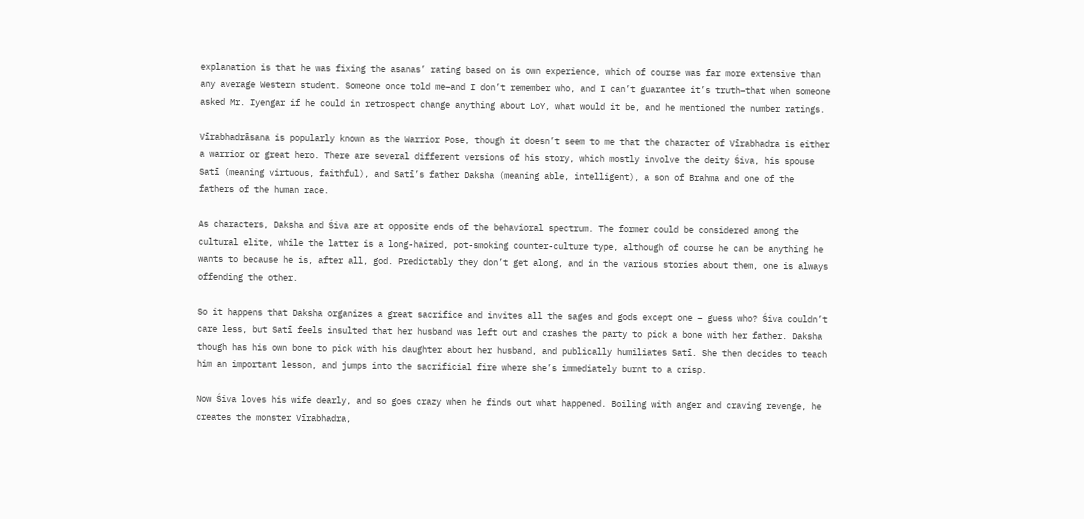explanation is that he was fixing the asanas’ rating based on is own experience, which of course was far more extensive than any average Western student. Someone once told me–and I don’t remember who, and I can’t guarantee it’s truth–that when someone asked Mr. Iyengar if he could in retrospect change anything about LoY, what would it be, and he mentioned the number ratings.

Vīrabhadrāsana is popularly known as the Warrior Pose, though it doesn’t seem to me that the character of Vīrabhadra is either a warrior or great hero. There are several different versions of his story, which mostly involve the deity Śiva, his spouse Satī (meaning virtuous, faithful), and Satī’s father Daksha (meaning able, intelligent), a son of Brahma and one of the fathers of the human race.

As characters, Daksha and Śiva are at opposite ends of the behavioral spectrum. The former could be considered among the cultural elite, while the latter is a long-haired, pot-smoking counter-culture type, although of course he can be anything he wants to because he is, after all, god. Predictably they don’t get along, and in the various stories about them, one is always offending the other.

So it happens that Daksha organizes a great sacrifice and invites all the sages and gods except one – guess who? Śiva couldn’t care less, but Satī feels insulted that her husband was left out and crashes the party to pick a bone with her father. Daksha though has his own bone to pick with his daughter about her husband, and publically humiliates Satī. She then decides to teach him an important lesson, and jumps into the sacrificial fire where she’s immediately burnt to a crisp.

Now Śiva loves his wife dearly, and so goes crazy when he finds out what happened. Boiling with anger and craving revenge, he creates the monster Vīrabhadra,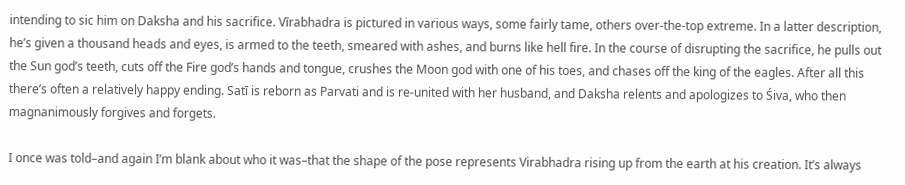intending to sic him on Daksha and his sacrifice. Vīrabhadra is pictured in various ways, some fairly tame, others over-the-top extreme. In a latter description, he’s given a thousand heads and eyes, is armed to the teeth, smeared with ashes, and burns like hell fire. In the course of disrupting the sacrifice, he pulls out the Sun god’s teeth, cuts off the Fire god’s hands and tongue, crushes the Moon god with one of his toes, and chases off the king of the eagles. After all this there’s often a relatively happy ending. Satī is reborn as Parvati and is re-united with her husband, and Daksha relents and apologizes to Śiva, who then magnanimously forgives and forgets.

I once was told–and again I’m blank about who it was–that the shape of the pose represents Virabhadra rising up from the earth at his creation. It’s always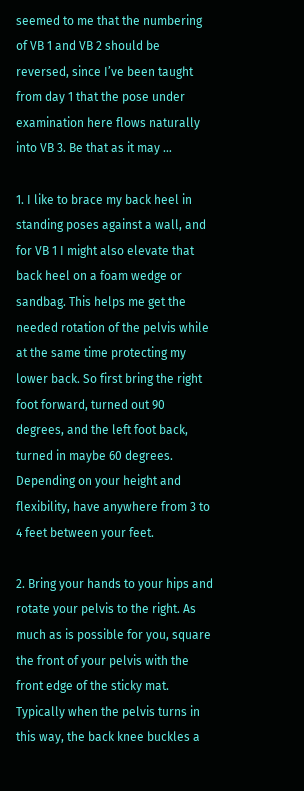seemed to me that the numbering of VB 1 and VB 2 should be reversed, since I’ve been taught from day 1 that the pose under examination here flows naturally into VB 3. Be that as it may …

1. I like to brace my back heel in standing poses against a wall, and for VB 1 I might also elevate that back heel on a foam wedge or sandbag. This helps me get the needed rotation of the pelvis while at the same time protecting my lower back. So first bring the right foot forward, turned out 90 degrees, and the left foot back, turned in maybe 60 degrees. Depending on your height and flexibility, have anywhere from 3 to 4 feet between your feet.

2. Bring your hands to your hips and rotate your pelvis to the right. As much as is possible for you, square the front of your pelvis with the front edge of the sticky mat. Typically when the pelvis turns in this way, the back knee buckles a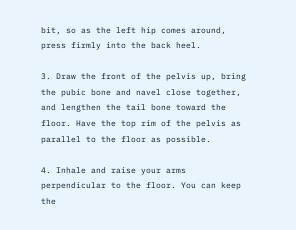bit, so as the left hip comes around, press firmly into the back heel.

3. Draw the front of the pelvis up, bring the pubic bone and navel close together, and lengthen the tail bone toward the floor. Have the top rim of the pelvis as parallel to the floor as possible.

4. Inhale and raise your arms perpendicular to the floor. You can keep the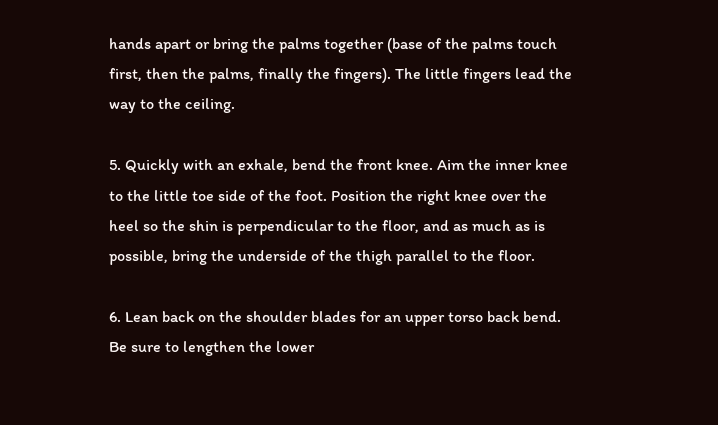hands apart or bring the palms together (base of the palms touch first, then the palms, finally the fingers). The little fingers lead the way to the ceiling.

5. Quickly with an exhale, bend the front knee. Aim the inner knee to the little toe side of the foot. Position the right knee over the heel so the shin is perpendicular to the floor, and as much as is possible, bring the underside of the thigh parallel to the floor.

6. Lean back on the shoulder blades for an upper torso back bend. Be sure to lengthen the lower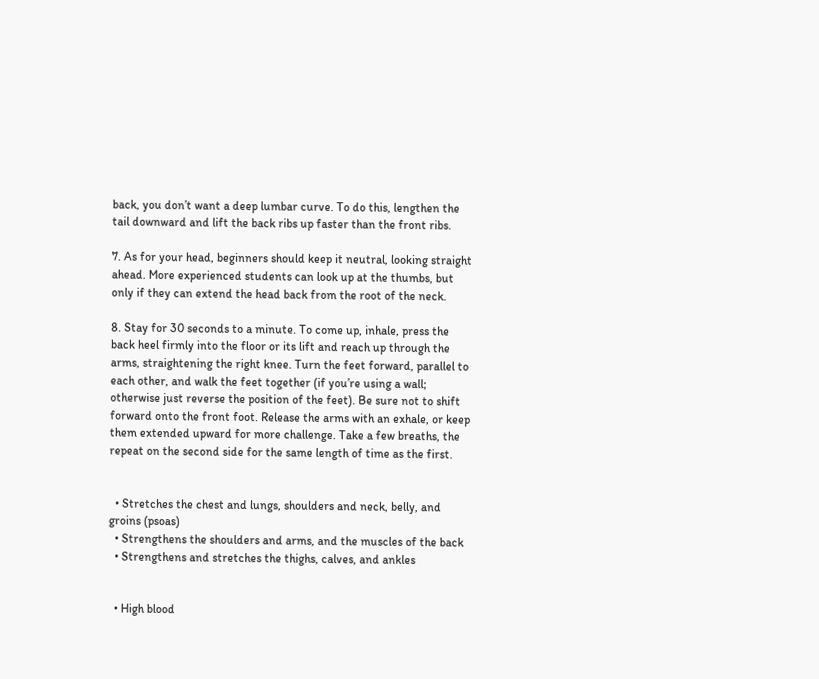back, you don’t want a deep lumbar curve. To do this, lengthen the tail downward and lift the back ribs up faster than the front ribs.

7. As for your head, beginners should keep it neutral, looking straight ahead. More experienced students can look up at the thumbs, but only if they can extend the head back from the root of the neck.

8. Stay for 30 seconds to a minute. To come up, inhale, press the back heel firmly into the floor or its lift and reach up through the arms, straightening the right knee. Turn the feet forward, parallel to each other, and walk the feet together (if you’re using a wall; otherwise just reverse the position of the feet). Be sure not to shift forward onto the front foot. Release the arms with an exhale, or keep them extended upward for more challenge. Take a few breaths, the repeat on the second side for the same length of time as the first.


  • Stretches the chest and lungs, shoulders and neck, belly, and groins (psoas)
  • Strengthens the shoulders and arms, and the muscles of the back
  • Strengthens and stretches the thighs, calves, and ankles


  • High blood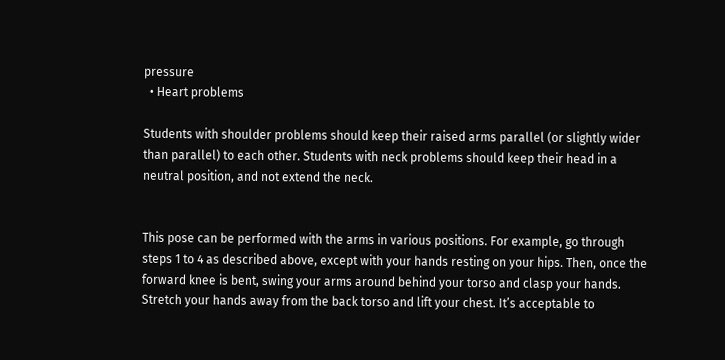pressure
  • Heart problems

Students with shoulder problems should keep their raised arms parallel (or slightly wider than parallel) to each other. Students with neck problems should keep their head in a neutral position, and not extend the neck.


This pose can be performed with the arms in various positions. For example, go through steps 1 to 4 as described above, except with your hands resting on your hips. Then, once the forward knee is bent, swing your arms around behind your torso and clasp your hands. Stretch your hands away from the back torso and lift your chest. It’s acceptable to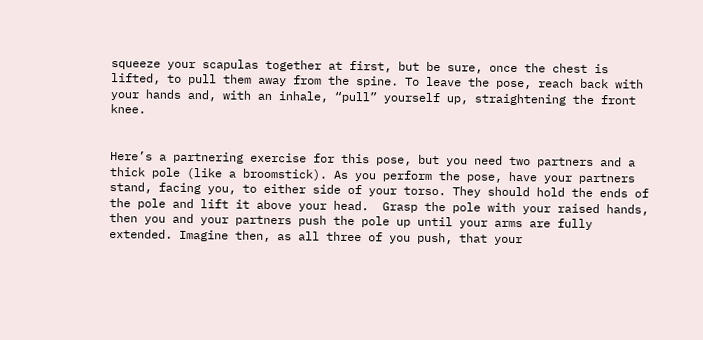squeeze your scapulas together at first, but be sure, once the chest is lifted, to pull them away from the spine. To leave the pose, reach back with your hands and, with an inhale, “pull” yourself up, straightening the front knee.


Here’s a partnering exercise for this pose, but you need two partners and a thick pole (like a broomstick). As you perform the pose, have your partners stand, facing you, to either side of your torso. They should hold the ends of the pole and lift it above your head.  Grasp the pole with your raised hands, then you and your partners push the pole up until your arms are fully extended. Imagine then, as all three of you push, that your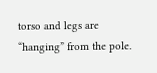torso and legs are “hanging” from the pole.